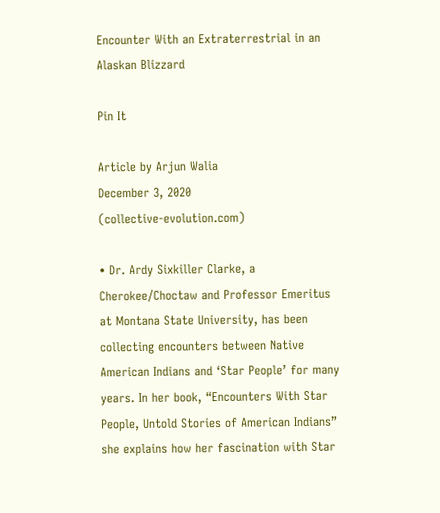Encounter With an Extraterrestrial in an Alaskan Blizzard

Pin It

Article by Arjun Walia                                     December 3, 2020                                     (collective-evolution.com)

• Dr. Ardy Sixkiller Clarke, a Cherokee/Choctaw and Professor Emeritus at Montana State University, has been collecting encounters between Native American Indians and ‘Star People’ for many years. In her book, “Encounters With Star People, Untold Stories of American Indians” she explains how her fascination with Star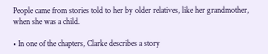People came from stories told to her by older relatives, like her grandmother, when she was a child.

• In one of the chapters, Clarke describes a story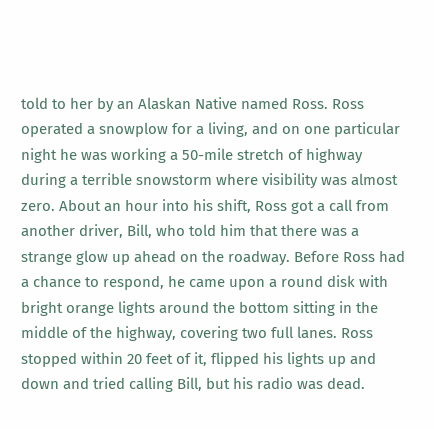told to her by an Alaskan Native named Ross. Ross operated a snowplow for a living, and on one particular night he was working a 50-mile stretch of highway during a terrible snowstorm where visibility was almost zero. About an hour into his shift, Ross got a call from another driver, Bill, who told him that there was a strange glow up ahead on the roadway. Before Ross had a chance to respond, he came upon a round disk with bright orange lights around the bottom sitting in the middle of the highway, covering two full lanes. Ross stopped within 20 feet of it, flipped his lights up and down and tried calling Bill, but his radio was dead.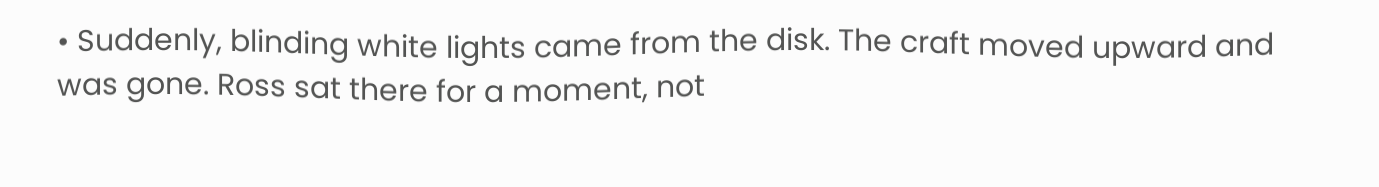• Suddenly, blinding white lights came from the disk. The craft moved upward and was gone. Ross sat there for a moment, not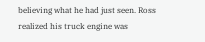believing what he had just seen. Ross realized his truck engine was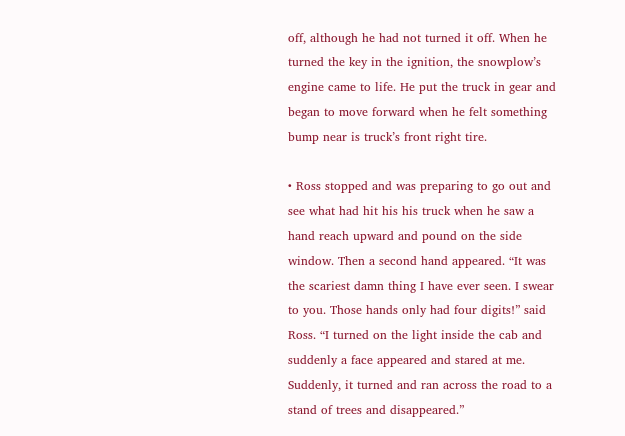off, although he had not turned it off. When he turned the key in the ignition, the snowplow’s engine came to life. He put the truck in gear and began to move forward when he felt something bump near is truck’s front right tire.

• Ross stopped and was preparing to go out and see what had hit his his truck when he saw a hand reach upward and pound on the side window. Then a second hand appeared. “It was the scariest damn thing I have ever seen. I swear to you. Those hands only had four digits!” said Ross. “I turned on the light inside the cab and suddenly a face appeared and stared at me. Suddenly, it turned and ran across the road to a stand of trees and disappeared.”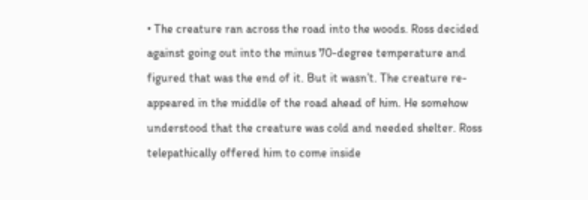• The creature ran across the road into the woods. Ross decided against going out into the minus 70-degree temperature and figured that was the end of it. But it wasn’t. The creature re-appeared in the middle of the road ahead of him. He somehow understood that the creature was cold and needed shelter. Ross telepathically offered him to come inside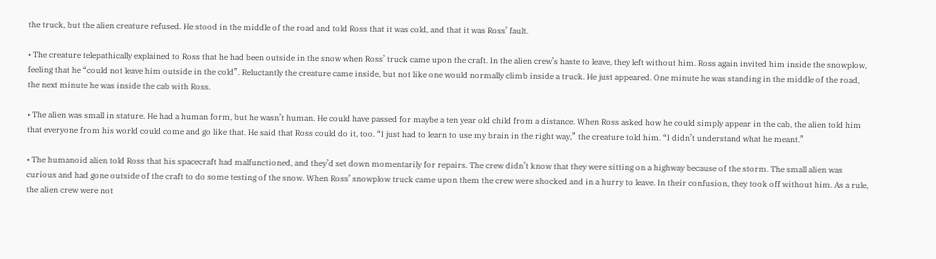the truck, but the alien creature refused. He stood in the middle of the road and told Ross that it was cold, and that it was Ross’ fault.

• The creature telepathically explained to Ross that he had been outside in the snow when Ross’ truck came upon the craft. In the alien crew’s haste to leave, they left without him. Ross again invited him inside the snowplow, feeling that he “could not leave him outside in the cold”. Reluctantly the creature came inside, but not like one would normally climb inside a truck. He just appeared. One minute he was standing in the middle of the road, the next minute he was inside the cab with Ross.

• The alien was small in stature. He had a human form, but he wasn’t human. He could have passed for maybe a ten year old child from a distance. When Ross asked how he could simply appear in the cab, the alien told him that everyone from his world could come and go like that. He said that Ross could do it, too. “I just had to learn to use my brain in the right way,” the creature told him. “I didn’t understand what he meant.”

• The humanoid alien told Ross that his spacecraft had malfunctioned, and they’d set down momentarily for repairs. The crew didn’t know that they were sitting on a highway because of the storm. The small alien was curious and had gone outside of the craft to do some testing of the snow. When Ross’ snowplow truck came upon them the crew were shocked and in a hurry to leave. In their confusion, they took off without him. As a rule, the alien crew were not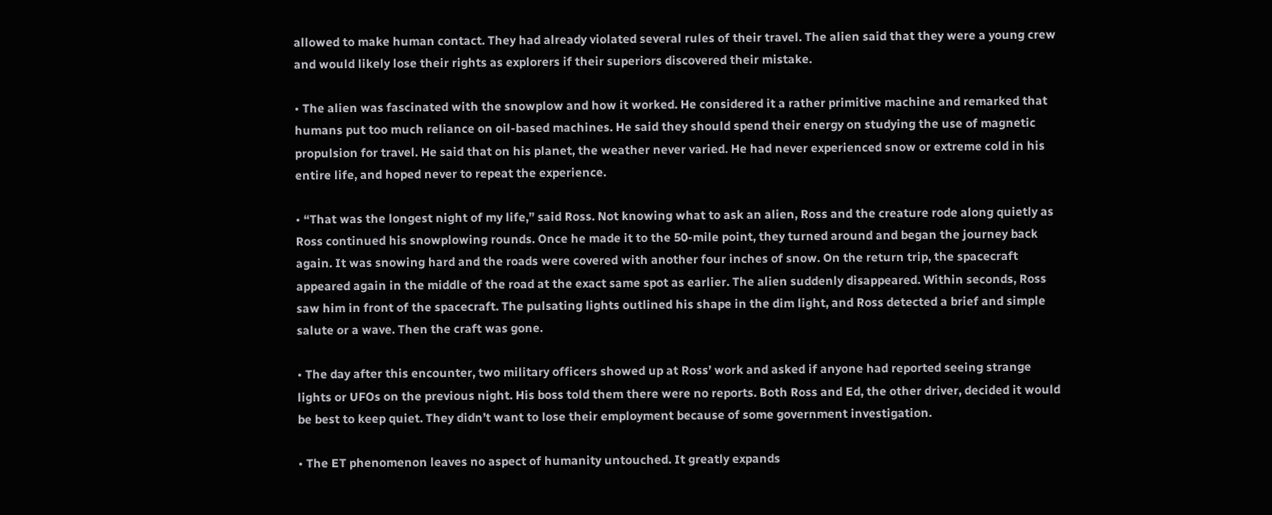allowed to make human contact. They had already violated several rules of their travel. The alien said that they were a young crew and would likely lose their rights as explorers if their superiors discovered their mistake.

• The alien was fascinated with the snowplow and how it worked. He considered it a rather primitive machine and remarked that humans put too much reliance on oil-based machines. He said they should spend their energy on studying the use of magnetic propulsion for travel. He said that on his planet, the weather never varied. He had never experienced snow or extreme cold in his entire life, and hoped never to repeat the experience.

• “That was the longest night of my life,” said Ross. Not knowing what to ask an alien, Ross and the creature rode along quietly as Ross continued his snowplowing rounds. Once he made it to the 50-mile point, they turned around and began the journey back again. It was snowing hard and the roads were covered with another four inches of snow. On the return trip, the spacecraft appeared again in the middle of the road at the exact same spot as earlier. The alien suddenly disappeared. Within seconds, Ross saw him in front of the spacecraft. The pulsating lights outlined his shape in the dim light, and Ross detected a brief and simple salute or a wave. Then the craft was gone.

• The day after this encounter, two military officers showed up at Ross’ work and asked if anyone had reported seeing strange lights or UFOs on the previous night. His boss told them there were no reports. Both Ross and Ed, the other driver, decided it would be best to keep quiet. They didn’t want to lose their employment because of some government investigation.

• The ET phenomenon leaves no aspect of humanity untouched. It greatly expands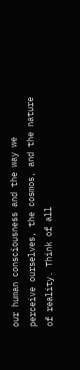our human consciousness and the way we perceive ourselves, the cosmos, and the nature of reality. Think of all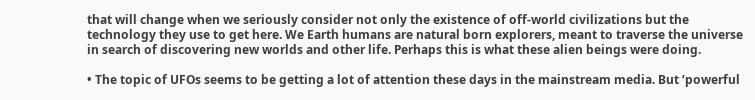that will change when we seriously consider not only the existence of off-world civilizations but the technology they use to get here. We Earth humans are natural born explorers, meant to traverse the universe in search of discovering new worlds and other life. Perhaps this is what these alien beings were doing.

• The topic of UFOs seems to be getting a lot of attention these days in the mainstream media. But ‘powerful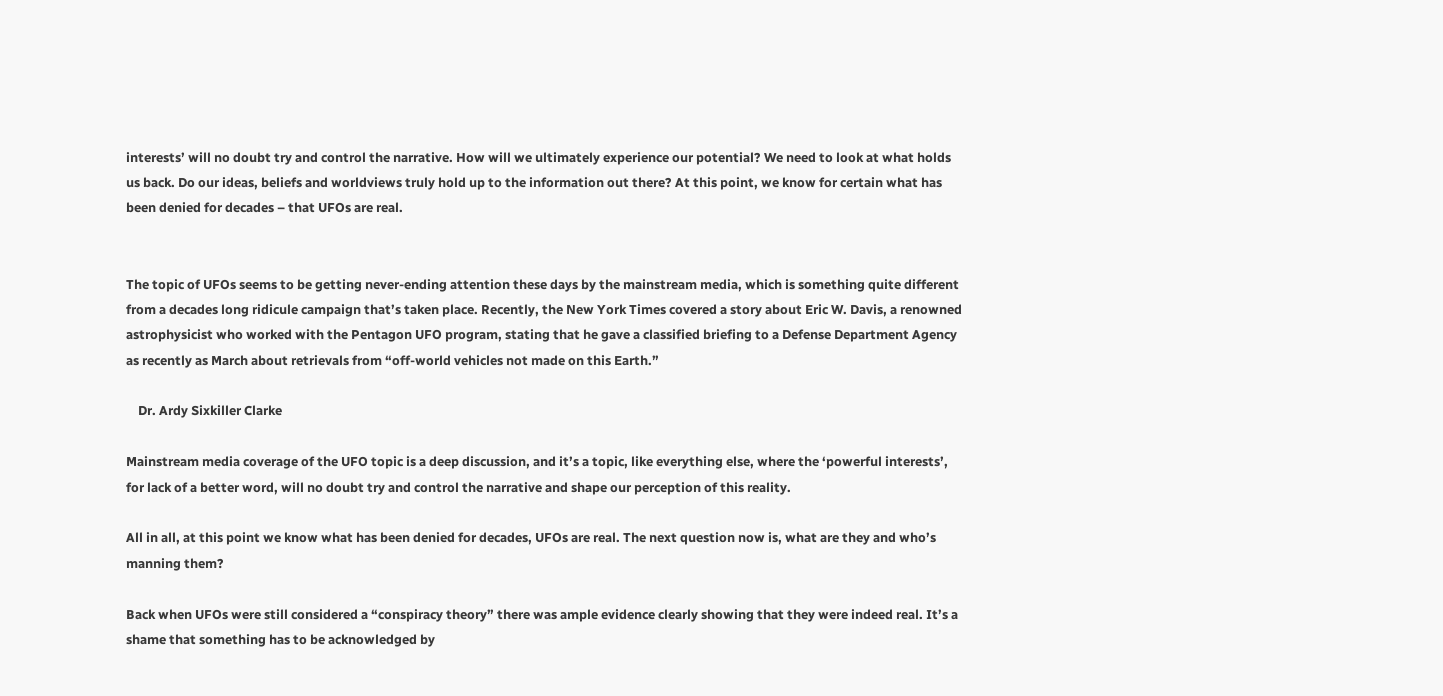interests’ will no doubt try and control the narrative. How will we ultimately experience our potential? We need to look at what holds us back. Do our ideas, beliefs and worldviews truly hold up to the information out there? At this point, we know for certain what has been denied for decades – that UFOs are real.


The topic of UFOs seems to be getting never-ending attention these days by the mainstream media, which is something quite different from a decades long ridicule campaign that’s taken place. Recently, the New York Times covered a story about Eric W. Davis, a renowned astrophysicist who worked with the Pentagon UFO program, stating that he gave a classified briefing to a Defense Department Agency as recently as March about retrievals from “off-world vehicles not made on this Earth.”

    Dr. Ardy Sixkiller Clarke

Mainstream media coverage of the UFO topic is a deep discussion, and it’s a topic, like everything else, where the ‘powerful interests’, for lack of a better word, will no doubt try and control the narrative and shape our perception of this reality.

All in all, at this point we know what has been denied for decades, UFOs are real. The next question now is, what are they and who’s manning them?

Back when UFOs were still considered a “conspiracy theory” there was ample evidence clearly showing that they were indeed real. It’s a shame that something has to be acknowledged by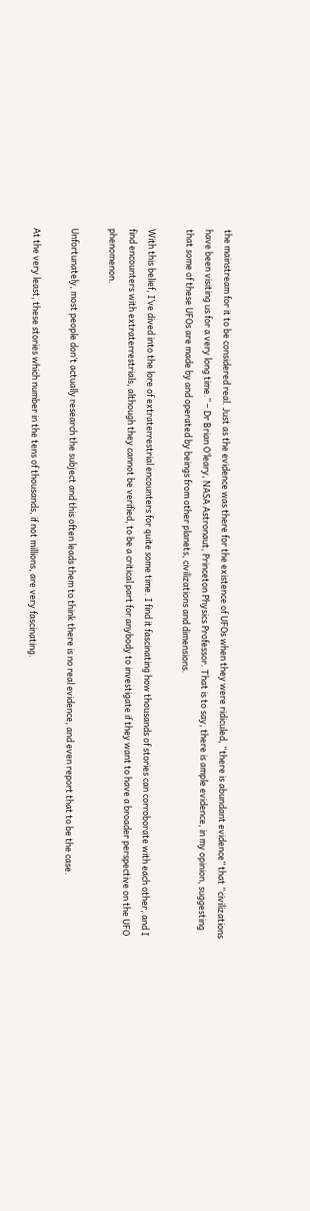the mainstream for it to be considered real. Just as the evidence was there for the existence of UFOs when they were ridiculed, “there is abundant evidence” that “civilizations have been visiting us for a very long time.” – Dr Brian O’leary, NASA Astronaut, Princeton Physics Professor. That is to say, there is ample evidence, in my opinion, suggesting that some of these UFOs are made by and operated by beings from other planets, civilizations and dimensions.

With this belief, I’ve dived into the lore of extraterrestrial encounters for quite some time. I find it fascinating how thousands of stories can corroborate with each other, and I find encounters with extraterrestrials, although they cannot be verified, to be a critical part for anybody to investigate if they want to have a broader perspective on the UFO phenomenon.

Unfortunately, most people don’t actually research the subject and this often leads them to think there is no real evidence, and even report that to be the case.

At the very least, these stories which number in the tens of thousands, if not millions, are very fascinating.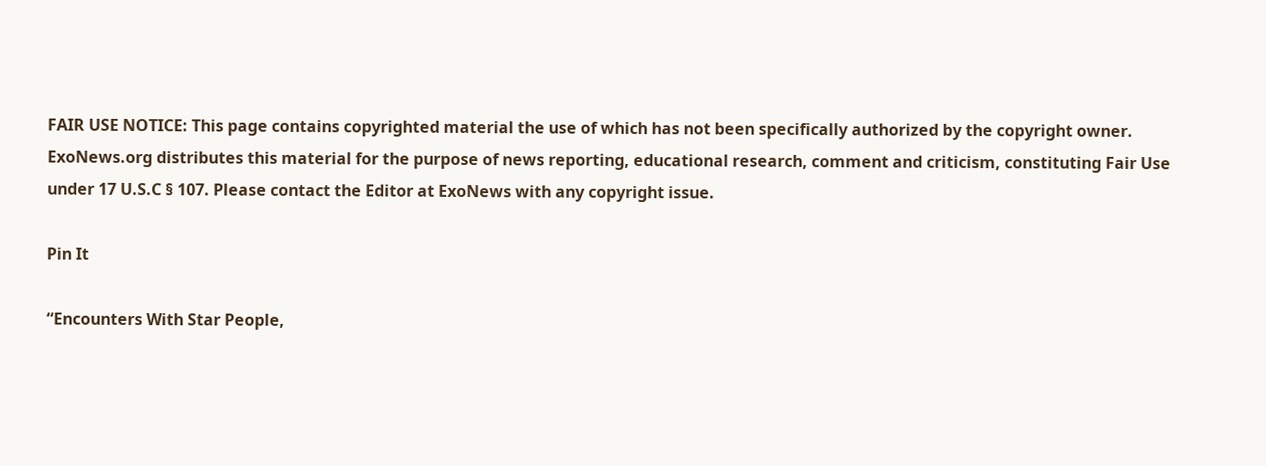FAIR USE NOTICE: This page contains copyrighted material the use of which has not been specifically authorized by the copyright owner. ExoNews.org distributes this material for the purpose of news reporting, educational research, comment and criticism, constituting Fair Use under 17 U.S.C § 107. Please contact the Editor at ExoNews with any copyright issue.

Pin It

“Encounters With Star People,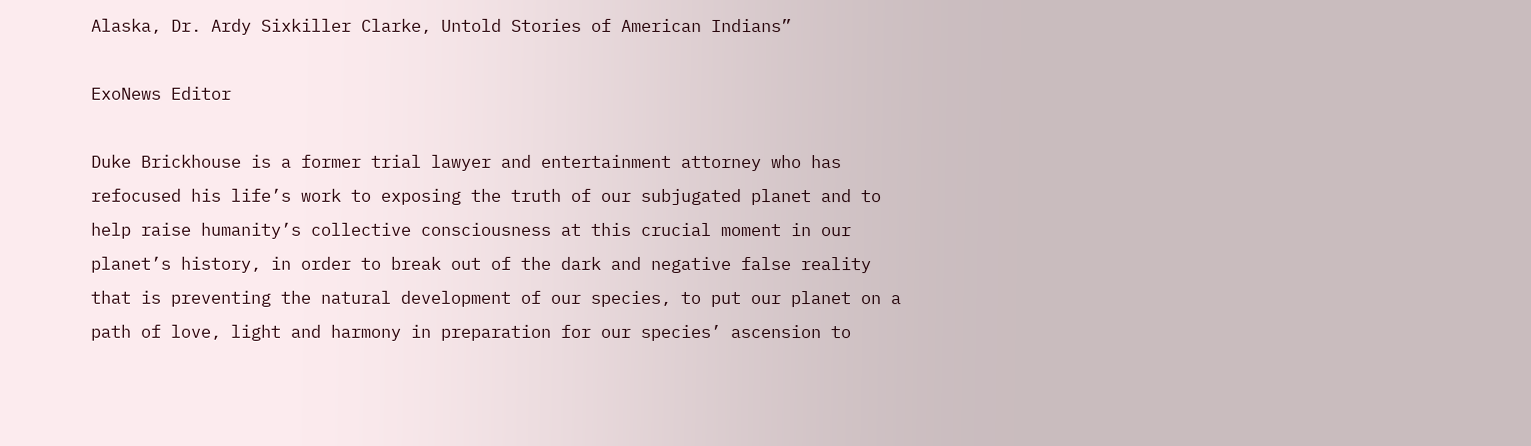Alaska, Dr. Ardy Sixkiller Clarke, Untold Stories of American Indians”

ExoNews Editor

Duke Brickhouse is a former trial lawyer and entertainment attorney who has refocused his life’s work to exposing the truth of our subjugated planet and to help raise humanity’s collective consciousness at this crucial moment in our planet’s history, in order to break out of the dark and negative false reality that is preventing the natural development of our species, to put our planet on a path of love, light and harmony in preparation for our species’ ascension to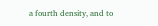a fourth density, and to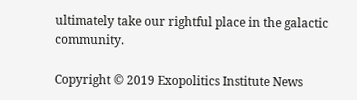ultimately take our rightful place in the galactic community.

Copyright © 2019 Exopolitics Institute News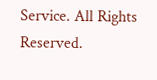Service. All Rights Reserved.